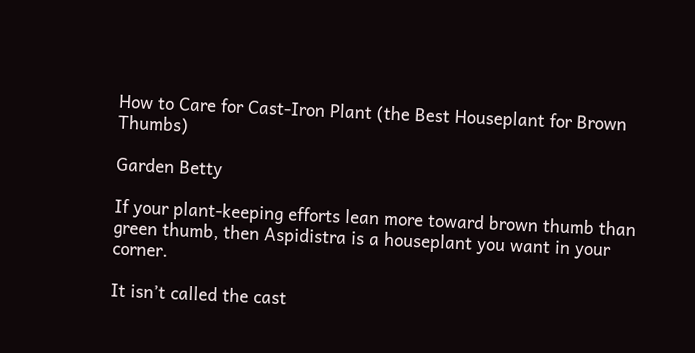How to Care for Cast-Iron Plant (the Best Houseplant for Brown Thumbs)

Garden Betty

If your plant-keeping efforts lean more toward brown thumb than green thumb, then Aspidistra is a houseplant you want in your corner.

It isn’t called the cast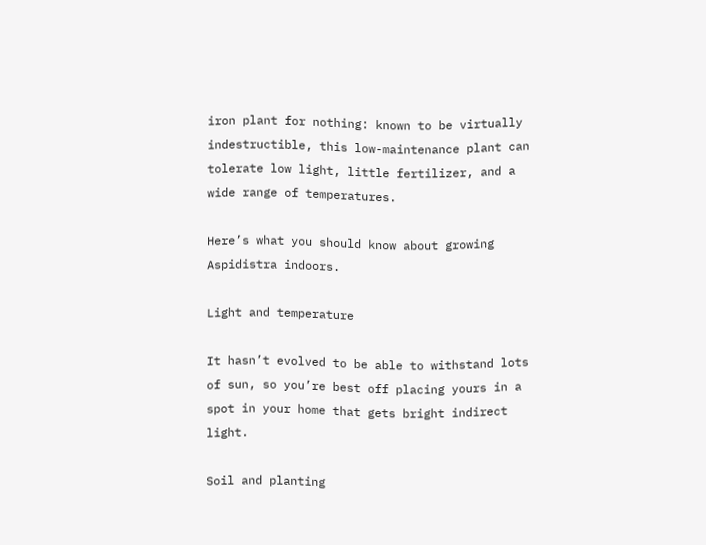iron plant for nothing: known to be virtually indestructible, this low-maintenance plant can tolerate low light, little fertilizer, and a wide range of temperatures.

Here’s what you should know about growing Aspidistra indoors.

Light and temperature

It hasn’t evolved to be able to withstand lots of sun, so you’re best off placing yours in a spot in your home that gets bright indirect light.

Soil and planting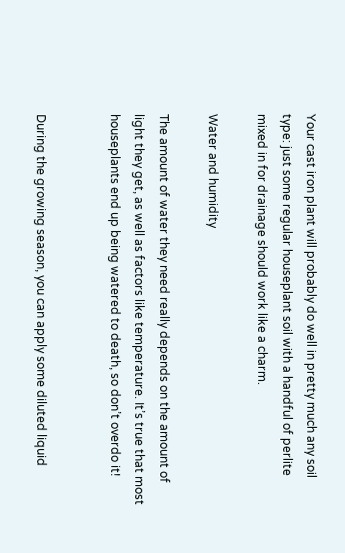Your cast iron plant will probably do well in pretty much any soil type: just some regular houseplant soil with a handful of perlite mixed in for drainage should work like a charm.

Water and humidity

The amount of water they need really depends on the amount of light they get, as well as factors like temperature. It’s true that most houseplants end up being watered to death, so don’t overdo it!


During the growing season, you can apply some diluted liquid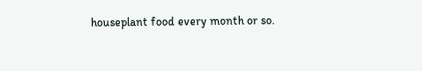houseplant food every month or so.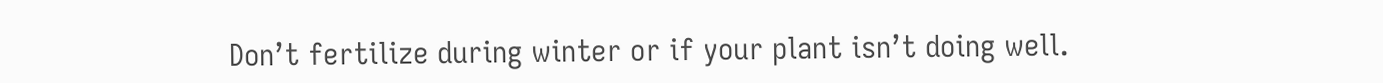Don’t fertilize during winter or if your plant isn’t doing well.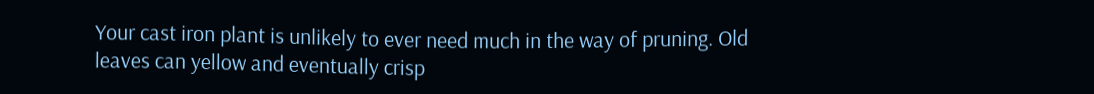Your cast iron plant is unlikely to ever need much in the way of pruning. Old leaves can yellow and eventually crisp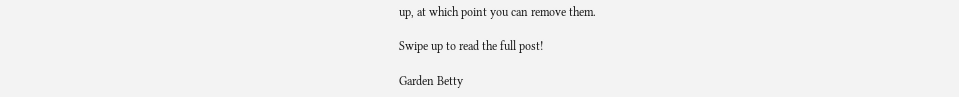up, at which point you can remove them.

Swipe up to read the full post!

Garden Betty